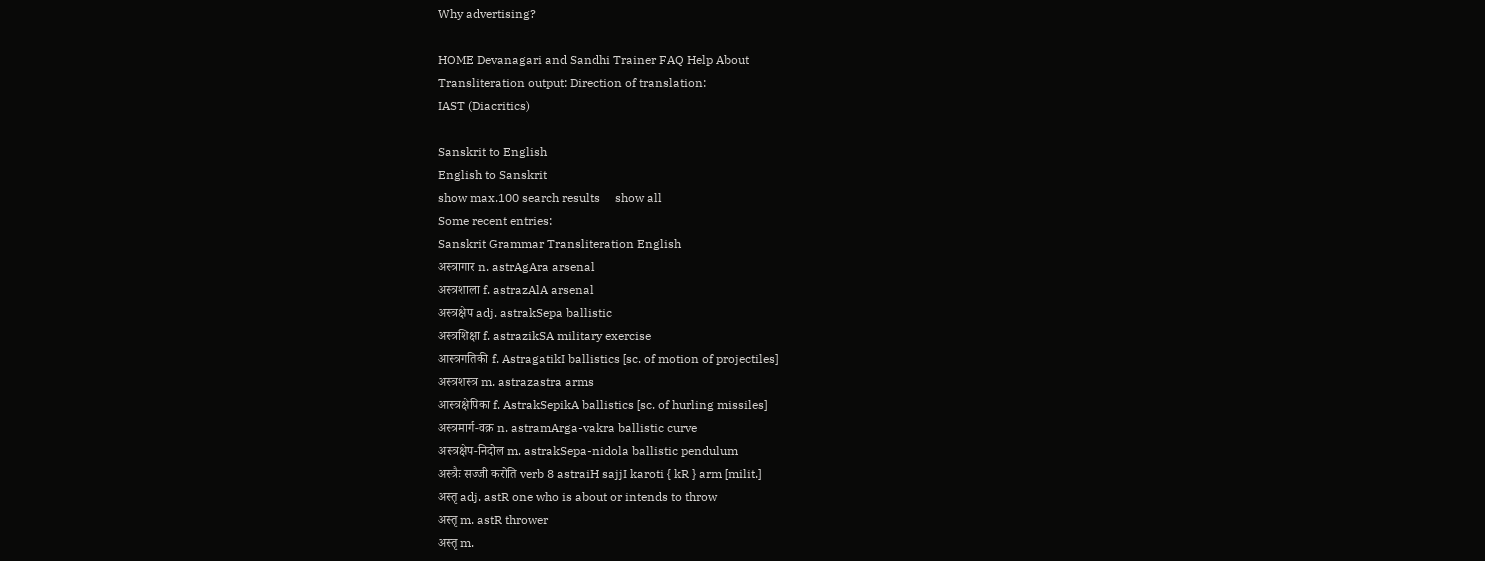Why advertising?

HOME Devanagari and Sandhi Trainer FAQ Help About
Transliteration output: Direction of translation:
IAST (Diacritics)

Sanskrit to English
English to Sanskrit
show max.100 search results     show all
Some recent entries:
Sanskrit Grammar Transliteration English
अस्त्रागार n. astrAgAra arsenal
अस्त्रशाला f. astrazAlA arsenal
अस्त्रक्षेप adj. astrakSepa ballistic
अस्त्रशिक्षा f. astrazikSA military exercise
आस्त्रगतिकी f. AstragatikI ballistics [sc. of motion of projectiles]
अस्त्रशस्त्र m. astrazastra arms
आस्त्रक्षेपिका f. AstrakSepikA ballistics [sc. of hurling missiles]
अस्त्रमार्ग-वक्र n. astramArga-vakra ballistic curve
अस्त्रक्षेप-निदोल m. astrakSepa-nidola ballistic pendulum
अस्त्रैः सज्जी करोति verb 8 astraiH sajjI karoti { kR } arm [milit.]
अस्तृ adj. astR one who is about or intends to throw
अस्तृ m. astR thrower
अस्तृ m.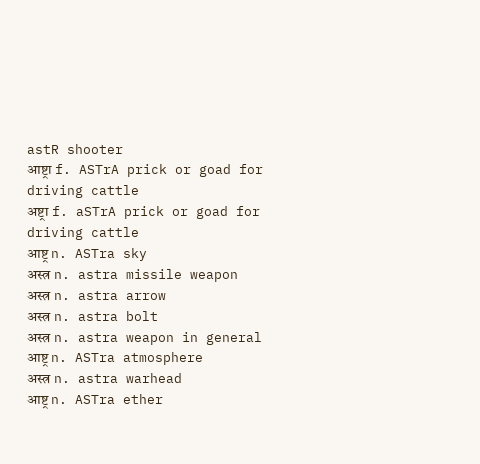astR shooter
आष्ट्रा f. ASTrA prick or goad for driving cattle
अष्ट्रा f. aSTrA prick or goad for driving cattle
आष्ट्र n. ASTra sky
अस्त्र n. astra missile weapon
अस्त्र n. astra arrow
अस्त्र n. astra bolt
अस्त्र n. astra weapon in general
आष्ट्र n. ASTra atmosphere
अस्त्र n. astra warhead
आष्ट्र n. ASTra ether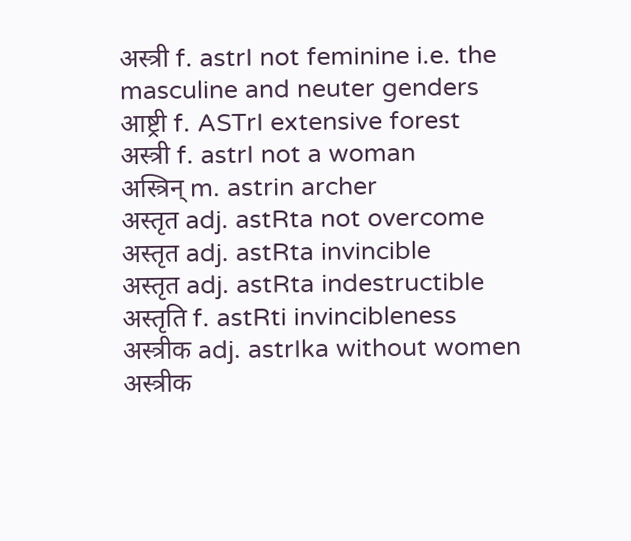अस्त्री f. astrI not feminine i.e. the masculine and neuter genders
आष्ट्री f. ASTrI extensive forest
अस्त्री f. astrI not a woman
अस्त्रिन् m. astrin archer
अस्तृत adj. astRta not overcome
अस्तृत adj. astRta invincible
अस्तृत adj. astRta indestructible
अस्तृति f. astRti invincibleness
अस्त्रीक adj. astrIka without women
अस्त्रीक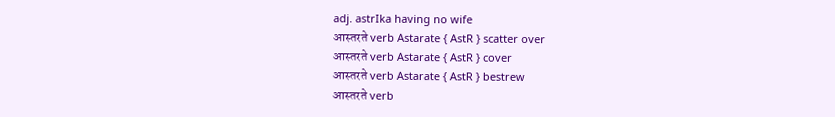adj. astrIka having no wife
आस्तरते verb Astarate { AstR } scatter over
आस्तरते verb Astarate { AstR } cover
आस्तरते verb Astarate { AstR } bestrew
आस्तरते verb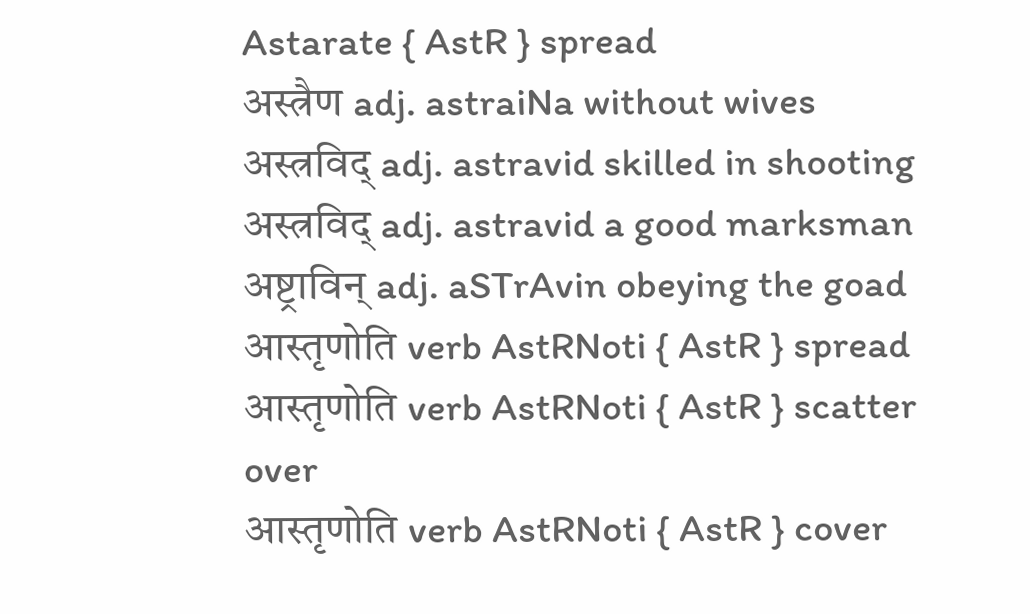Astarate { AstR } spread
अस्त्रैण adj. astraiNa without wives
अस्त्रविद् adj. astravid skilled in shooting
अस्त्रविद् adj. astravid a good marksman
अष्ट्राविन् adj. aSTrAvin obeying the goad
आस्तृणोति verb AstRNoti { AstR } spread
आस्तृणोति verb AstRNoti { AstR } scatter over
आस्तृणोति verb AstRNoti { AstR } cover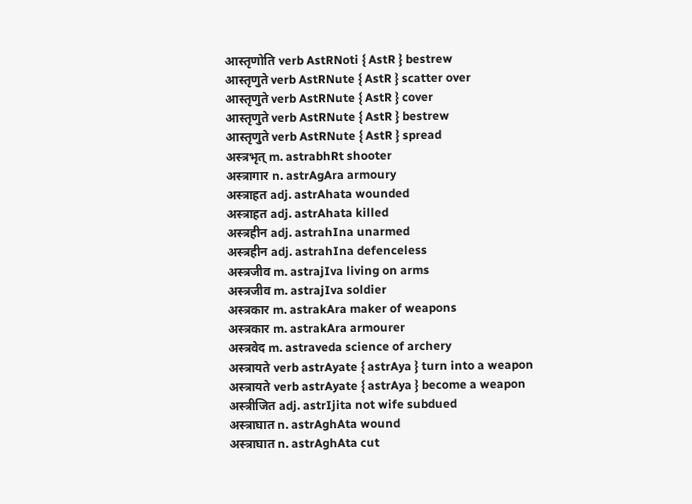आस्तृणोति verb AstRNoti { AstR } bestrew
आस्तृणुते verb AstRNute { AstR } scatter over
आस्तृणुते verb AstRNute { AstR } cover
आस्तृणुते verb AstRNute { AstR } bestrew
आस्तृणुते verb AstRNute { AstR } spread
अस्त्रभृत् m. astrabhRt shooter
अस्त्रागार n. astrAgAra armoury
अस्त्राहत adj. astrAhata wounded
अस्त्राहत adj. astrAhata killed
अस्त्रहीन adj. astrahIna unarmed
अस्त्रहीन adj. astrahIna defenceless
अस्त्रजीव m. astrajIva living on arms
अस्त्रजीव m. astrajIva soldier
अस्त्रकार m. astrakAra maker of weapons
अस्त्रकार m. astrakAra armourer
अस्त्रवेद m. astraveda science of archery
अस्त्रायते verb astrAyate { astrAya } turn into a weapon
अस्त्रायते verb astrAyate { astrAya } become a weapon
अस्त्रीजित adj. astrIjita not wife subdued
अस्त्राघात n. astrAghAta wound
अस्त्राघात n. astrAghAta cut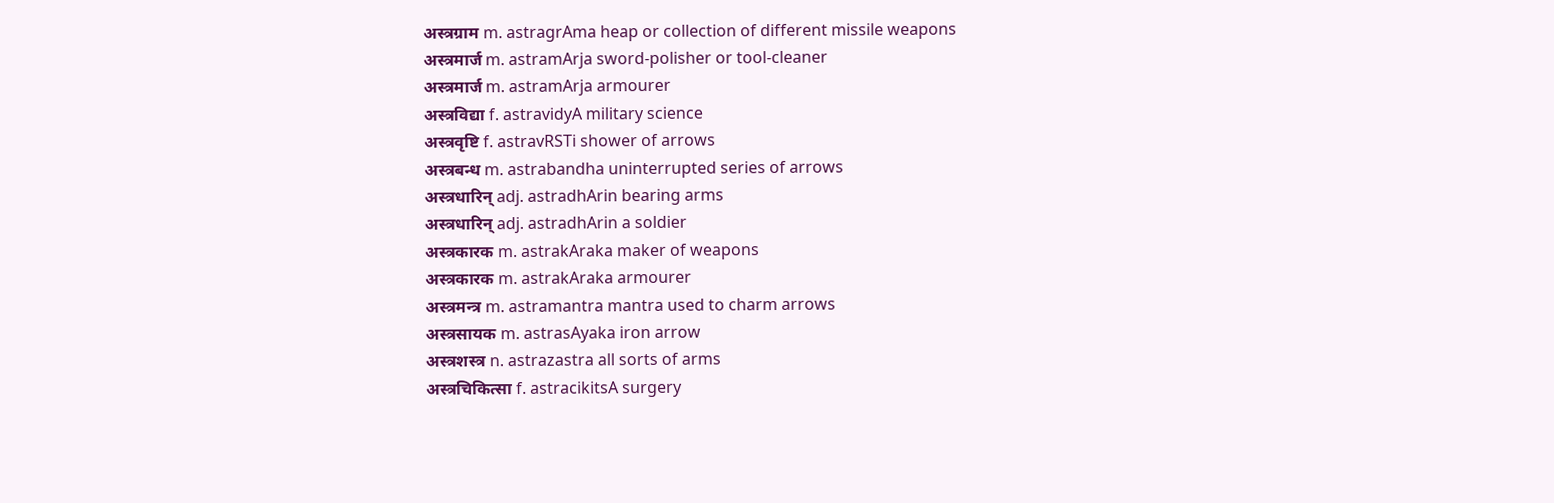अस्त्रग्राम m. astragrAma heap or collection of different missile weapons
अस्त्रमार्ज m. astramArja sword-polisher or tool-cleaner
अस्त्रमार्ज m. astramArja armourer
अस्त्रविद्या f. astravidyA military science
अस्त्रवृष्टि f. astravRSTi shower of arrows
अस्त्रबन्ध m. astrabandha uninterrupted series of arrows
अस्त्रधारिन् adj. astradhArin bearing arms
अस्त्रधारिन् adj. astradhArin a soldier
अस्त्रकारक m. astrakAraka maker of weapons
अस्त्रकारक m. astrakAraka armourer
अस्त्रमन्त्र m. astramantra mantra used to charm arrows
अस्त्रसायक m. astrasAyaka iron arrow
अस्त्रशस्त्र n. astrazastra all sorts of arms
अस्त्रचिकित्सा f. astracikitsA surgery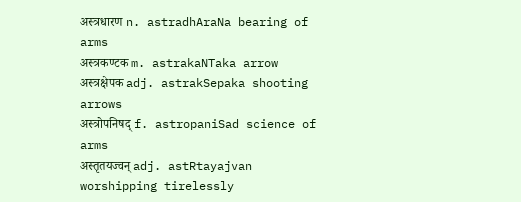अस्त्रधारण n. astradhAraNa bearing of arms
अस्त्रकण्टक m. astrakaNTaka arrow
अस्त्रक्षेपक adj. astrakSepaka shooting arrows
अस्त्रोपनिषद् f. astropaniSad science of arms
अस्तृतयज्वन् adj. astRtayajvan worshipping tirelessly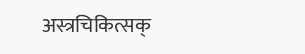अस्त्रचिकित्सक्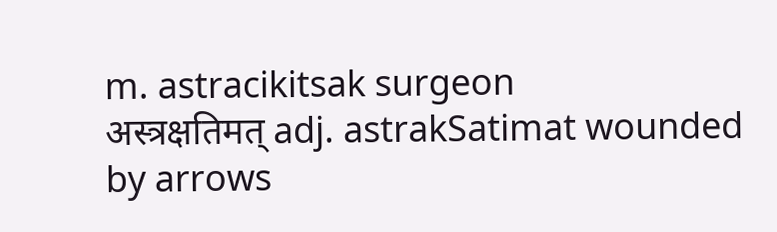m. astracikitsak surgeon
अस्त्रक्षतिमत् adj. astrakSatimat wounded by arrows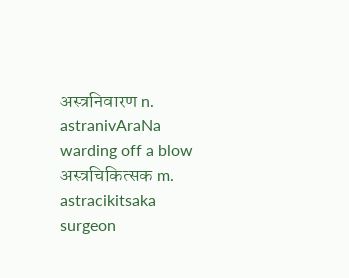अस्त्रनिवारण n. astranivAraNa warding off a blow
अस्त्रचिकित्सक m. astracikitsaka surgeon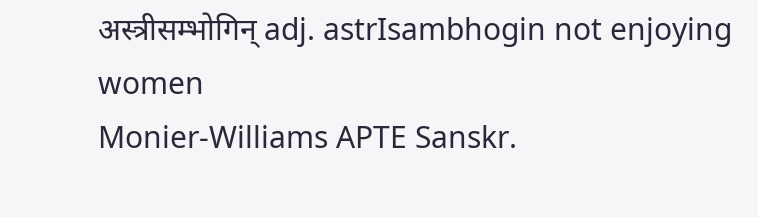अस्त्रीसम्भोगिन् adj. astrIsambhogin not enjoying women
Monier-Williams APTE Sanskr.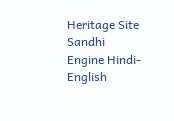Heritage Site Sandhi Engine Hindi-English